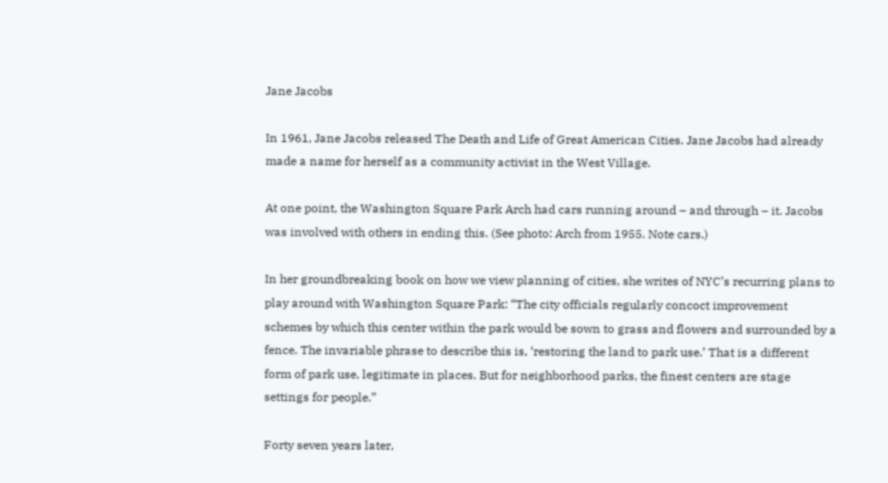Jane Jacobs

In 1961, Jane Jacobs released The Death and Life of Great American Cities. Jane Jacobs had already made a name for herself as a community activist in the West Village.

At one point, the Washington Square Park Arch had cars running around – and through – it. Jacobs was involved with others in ending this. (See photo: Arch from 1955. Note cars.)

In her groundbreaking book on how we view planning of cities, she writes of NYC’s recurring plans to play around with Washington Square Park: “The city officials regularly concoct improvement schemes by which this center within the park would be sown to grass and flowers and surrounded by a fence. The invariable phrase to describe this is, ‘restoring the land to park use.’ That is a different form of park use, legitimate in places. But for neighborhood parks, the finest centers are stage settings for people.”

Forty seven years later,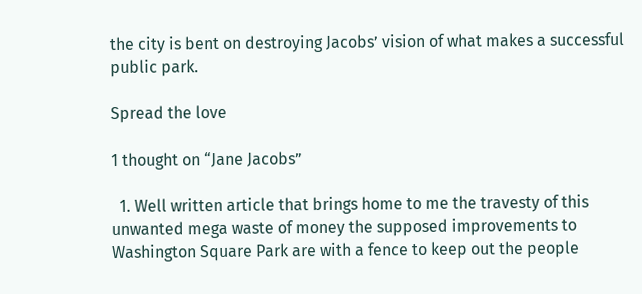the city is bent on destroying Jacobs’ vision of what makes a successful public park.

Spread the love

1 thought on “Jane Jacobs”

  1. Well written article that brings home to me the travesty of this unwanted mega waste of money the supposed improvements to Washington Square Park are with a fence to keep out the people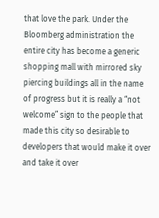that love the park. Under the Bloomberg administration the entire city has become a generic shopping mall with mirrored sky piercing buildings all in the name of progress but it is really a “not welcome” sign to the people that made this city so desirable to developers that would make it over and take it over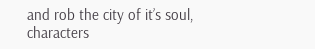and rob the city of it’s soul, characters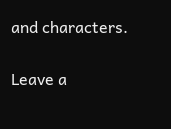and characters.


Leave a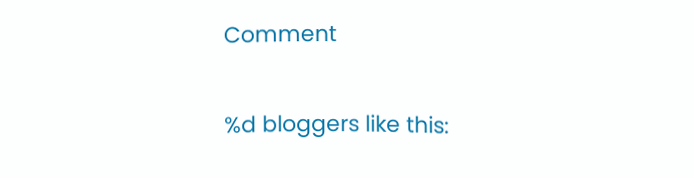Comment

%d bloggers like this: